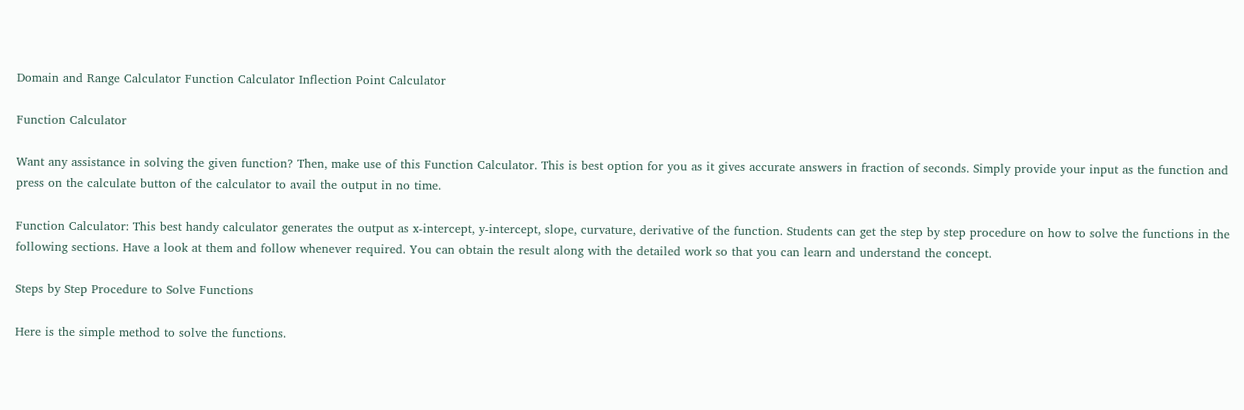Domain and Range Calculator Function Calculator Inflection Point Calculator

Function Calculator

Want any assistance in solving the given function? Then, make use of this Function Calculator. This is best option for you as it gives accurate answers in fraction of seconds. Simply provide your input as the function and press on the calculate button of the calculator to avail the output in no time.

Function Calculator: This best handy calculator generates the output as x-intercept, y-intercept, slope, curvature, derivative of the function. Students can get the step by step procedure on how to solve the functions in the following sections. Have a look at them and follow whenever required. You can obtain the result along with the detailed work so that you can learn and understand the concept.

Steps by Step Procedure to Solve Functions

Here is the simple method to solve the functions.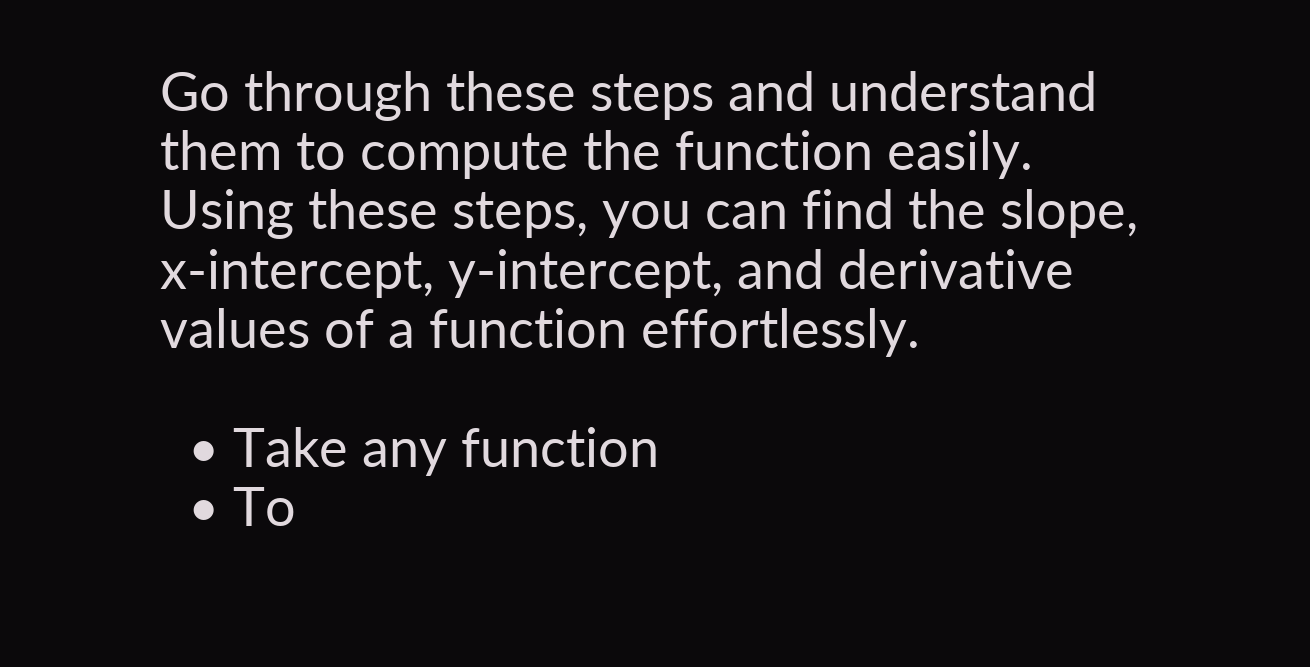Go through these steps and understand them to compute the function easily. Using these steps, you can find the slope, x-intercept, y-intercept, and derivative values of a function effortlessly.

  • Take any function
  • To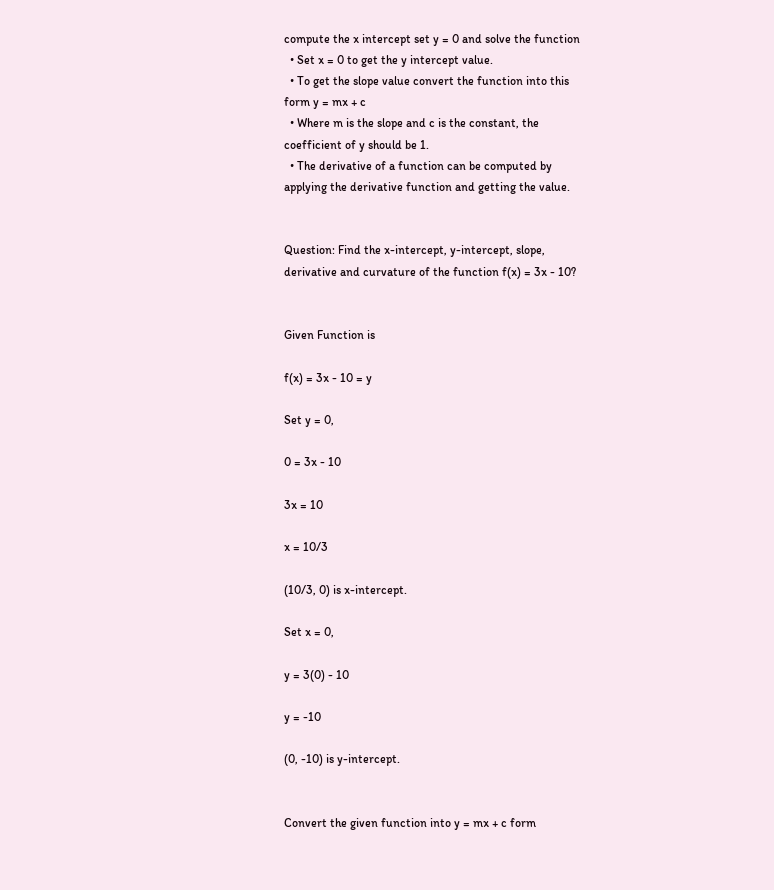compute the x intercept set y = 0 and solve the function
  • Set x = 0 to get the y intercept value.
  • To get the slope value convert the function into this form y = mx + c
  • Where m is the slope and c is the constant, the coefficient of y should be 1.
  • The derivative of a function can be computed by applying the derivative function and getting the value.


Question: Find the x-intercept, y-intercept, slope, derivative and curvature of the function f(x) = 3x - 10?


Given Function is

f(x) = 3x - 10 = y

Set y = 0,

0 = 3x - 10

3x = 10

x = 10/3

(10/3, 0) is x-intercept.

Set x = 0,

y = 3(0) - 10

y = -10

(0, -10) is y-intercept.


Convert the given function into y = mx + c form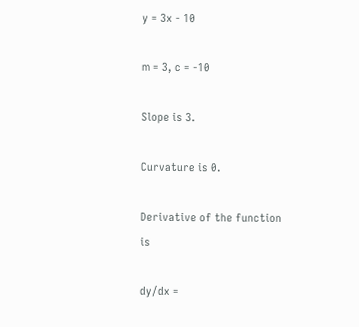y = 3x - 10

m = 3, c = -10

Slope is 3.

Curvature is 0.

Derivative of the function is

dy/dx =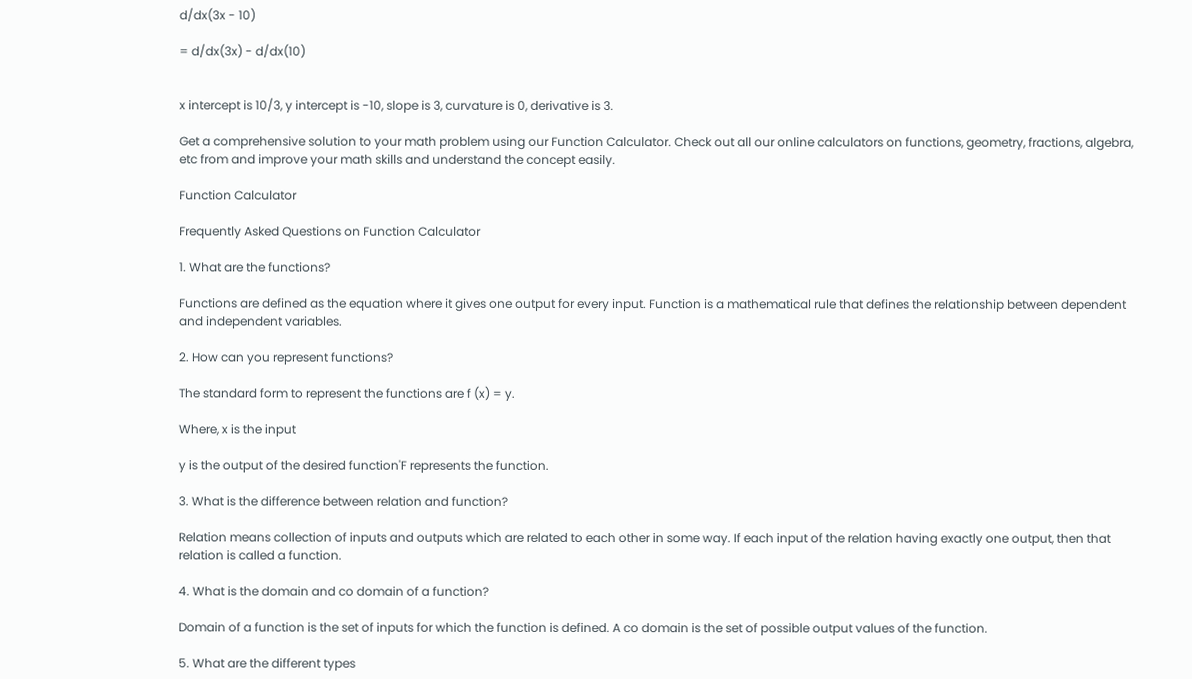d/dx(3x - 10)

= d/dx(3x) - d/dx(10)


x intercept is 10/3, y intercept is -10, slope is 3, curvature is 0, derivative is 3.

Get a comprehensive solution to your math problem using our Function Calculator. Check out all our online calculators on functions, geometry, fractions, algebra, etc from and improve your math skills and understand the concept easily.

Function Calculator

Frequently Asked Questions on Function Calculator

1. What are the functions?

Functions are defined as the equation where it gives one output for every input. Function is a mathematical rule that defines the relationship between dependent and independent variables.

2. How can you represent functions?

The standard form to represent the functions are f (x) = y.

Where, x is the input

y is the output of the desired function'F represents the function.

3. What is the difference between relation and function?

Relation means collection of inputs and outputs which are related to each other in some way. If each input of the relation having exactly one output, then that relation is called a function.

4. What is the domain and co domain of a function?

Domain of a function is the set of inputs for which the function is defined. A co domain is the set of possible output values of the function.

5. What are the different types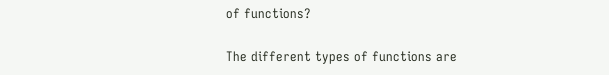of functions?

The different types of functions are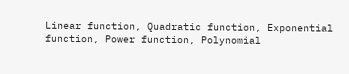Linear function, Quadratic function, Exponential function, Power function, Polynomial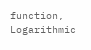function, Logarithmic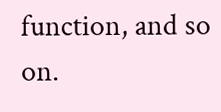function, and so on.